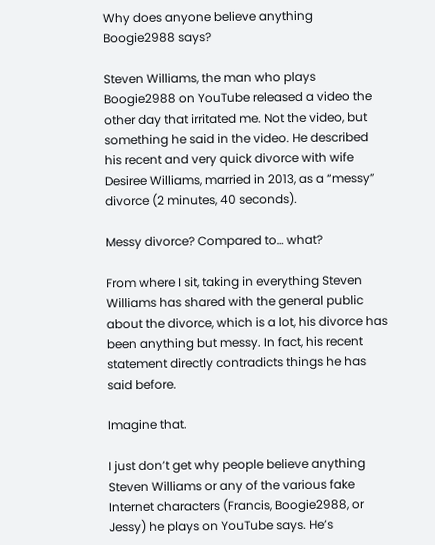Why does anyone believe anything Boogie2988 says?

Steven Williams, the man who plays Boogie2988 on YouTube released a video the other day that irritated me. Not the video, but something he said in the video. He described his recent and very quick divorce with wife Desiree Williams, married in 2013, as a “messy” divorce (2 minutes, 40 seconds).

Messy divorce? Compared to… what?

From where I sit, taking in everything Steven Williams has shared with the general public about the divorce, which is a lot, his divorce has been anything but messy. In fact, his recent statement directly contradicts things he has said before.

Imagine that.

I just don’t get why people believe anything Steven Williams or any of the various fake Internet characters (Francis, Boogie2988, or Jessy) he plays on YouTube says. He’s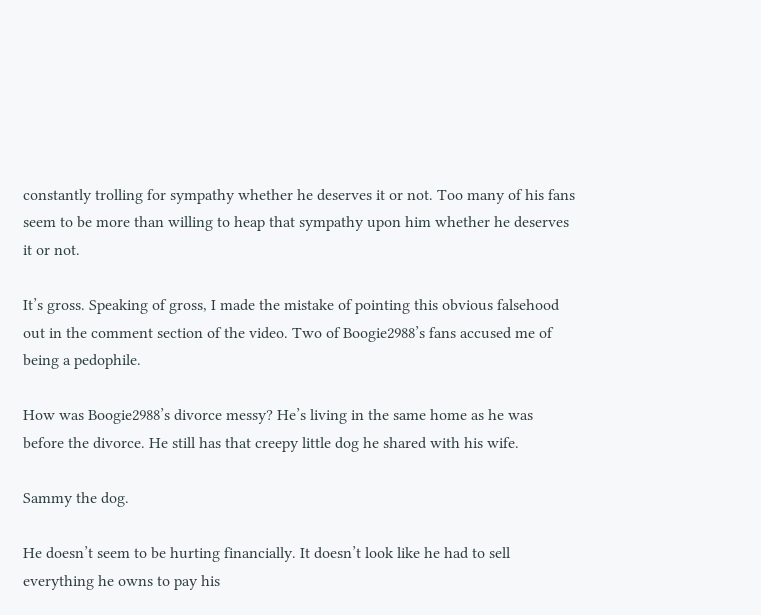constantly trolling for sympathy whether he deserves it or not. Too many of his fans seem to be more than willing to heap that sympathy upon him whether he deserves it or not.

It’s gross. Speaking of gross, I made the mistake of pointing this obvious falsehood out in the comment section of the video. Two of Boogie2988’s fans accused me of being a pedophile.

How was Boogie2988’s divorce messy? He’s living in the same home as he was before the divorce. He still has that creepy little dog he shared with his wife.

Sammy the dog.

He doesn’t seem to be hurting financially. It doesn’t look like he had to sell everything he owns to pay his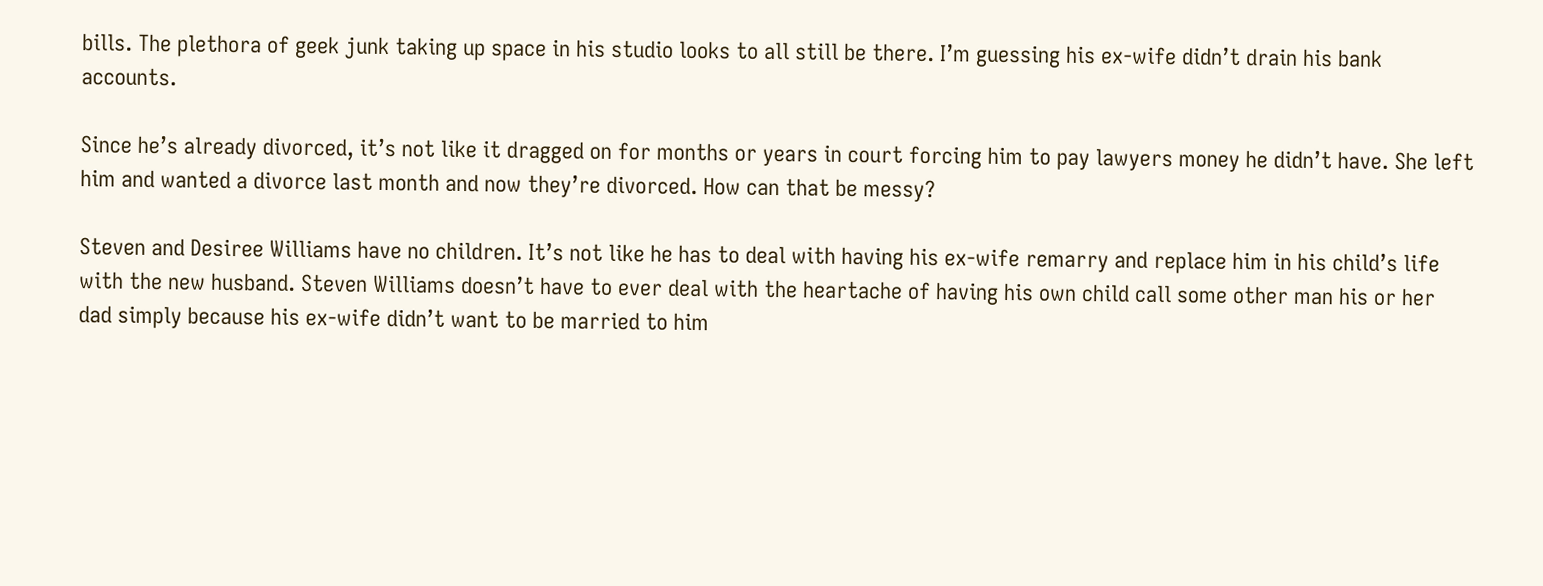bills. The plethora of geek junk taking up space in his studio looks to all still be there. I’m guessing his ex-wife didn’t drain his bank accounts.

Since he’s already divorced, it’s not like it dragged on for months or years in court forcing him to pay lawyers money he didn’t have. She left him and wanted a divorce last month and now they’re divorced. How can that be messy?

Steven and Desiree Williams have no children. It’s not like he has to deal with having his ex-wife remarry and replace him in his child’s life with the new husband. Steven Williams doesn’t have to ever deal with the heartache of having his own child call some other man his or her dad simply because his ex-wife didn’t want to be married to him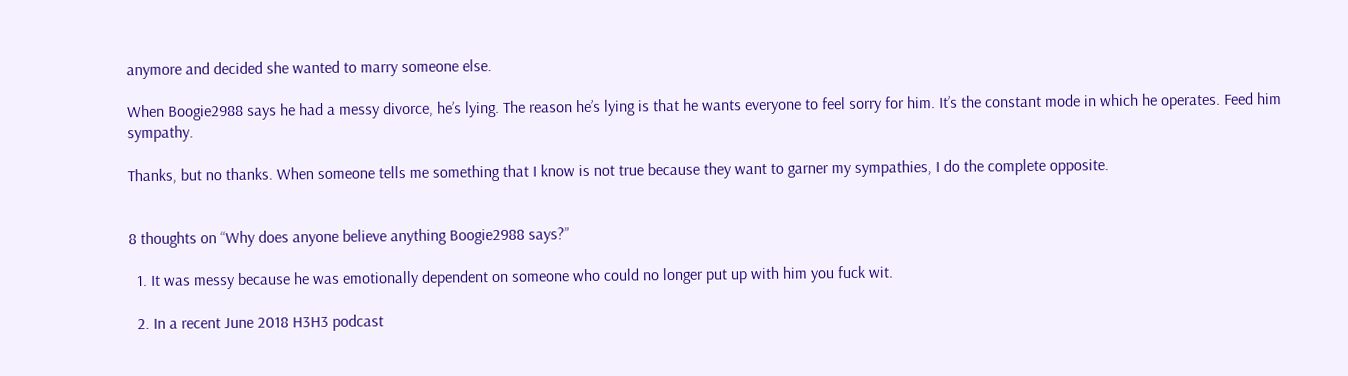anymore and decided she wanted to marry someone else.

When Boogie2988 says he had a messy divorce, he’s lying. The reason he’s lying is that he wants everyone to feel sorry for him. It’s the constant mode in which he operates. Feed him sympathy.

Thanks, but no thanks. When someone tells me something that I know is not true because they want to garner my sympathies, I do the complete opposite.


8 thoughts on “Why does anyone believe anything Boogie2988 says?”

  1. It was messy because he was emotionally dependent on someone who could no longer put up with him you fuck wit.

  2. In a recent June 2018 H3H3 podcast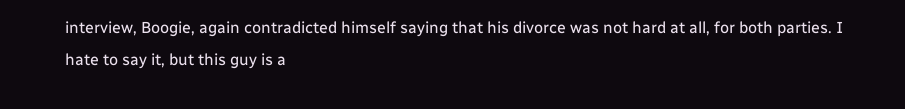interview, Boogie, again contradicted himself saying that his divorce was not hard at all, for both parties. I hate to say it, but this guy is a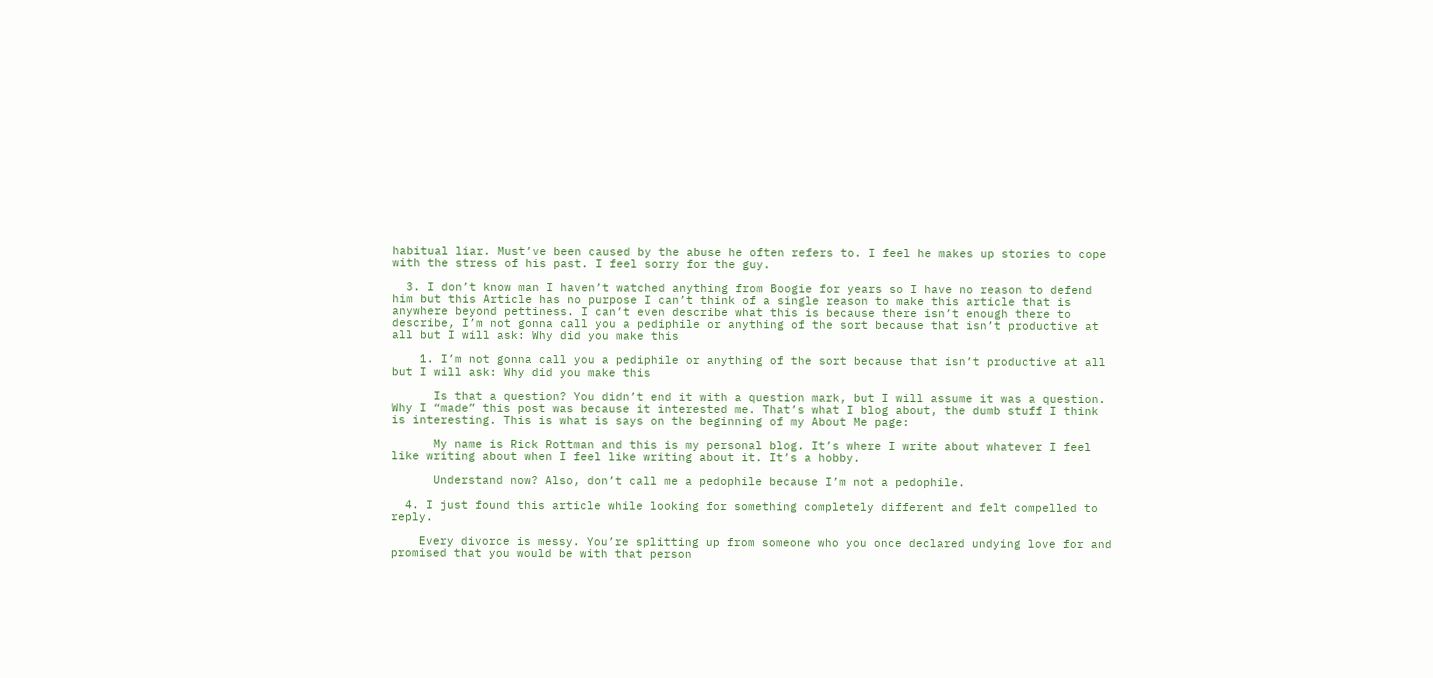habitual liar. Must’ve been caused by the abuse he often refers to. I feel he makes up stories to cope with the stress of his past. I feel sorry for the guy.

  3. I don’t know man I haven’t watched anything from Boogie for years so I have no reason to defend him but this Article has no purpose I can’t think of a single reason to make this article that is anywhere beyond pettiness. I can’t even describe what this is because there isn’t enough there to describe, I’m not gonna call you a pediphile or anything of the sort because that isn’t productive at all but I will ask: Why did you make this

    1. I’m not gonna call you a pediphile or anything of the sort because that isn’t productive at all but I will ask: Why did you make this

      Is that a question? You didn’t end it with a question mark, but I will assume it was a question. Why I “made” this post was because it interested me. That’s what I blog about, the dumb stuff I think is interesting. This is what is says on the beginning of my About Me page:

      My name is Rick Rottman and this is my personal blog. It’s where I write about whatever I feel like writing about when I feel like writing about it. It’s a hobby.

      Understand now? Also, don’t call me a pedophile because I’m not a pedophile.

  4. I just found this article while looking for something completely different and felt compelled to reply.

    Every divorce is messy. You’re splitting up from someone who you once declared undying love for and promised that you would be with that person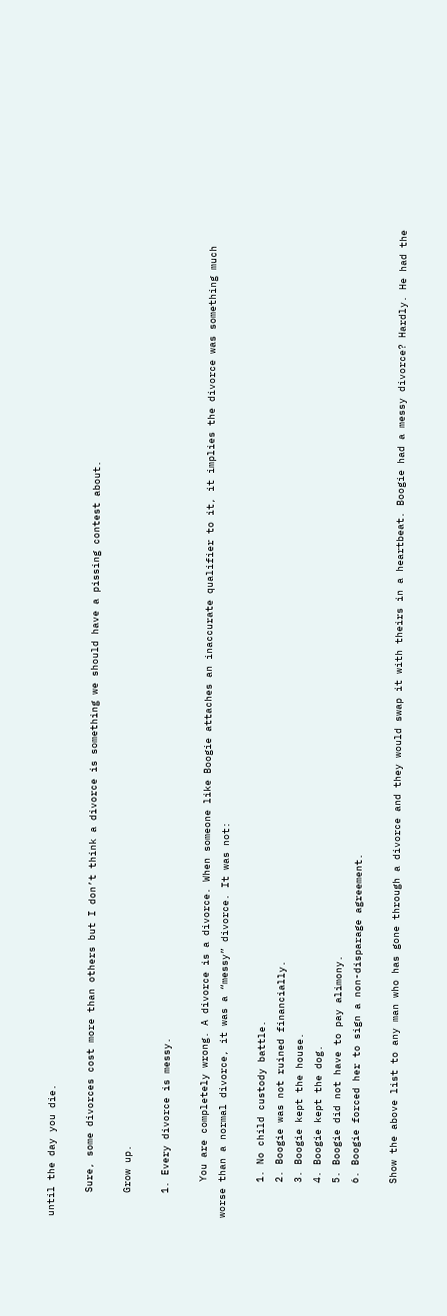until the day you die.

    Sure, some divorces cost more than others but I don’t think a divorce is something we should have a pissing contest about.

    Grow up.

    1. Every divorce is messy.

      You are completely wrong. A divorce is a divorce. When someone like Boogie attaches an inaccurate qualifier to it, it implies the divorce was something much worse than a normal divorce, it was a “messy” divorce. It was not:

      1. No child custody battle.
      2. Boogie was not ruined financially.
      3. Boogie kept the house.
      4. Boogie kept the dog.
      5. Boogie did not have to pay alimony.
      6. Boogie forced her to sign a non-disparage agreement.

      Show the above list to any man who has gone through a divorce and they would swap it with theirs in a heartbeat. Boogie had a messy divorce? Hardly. He had the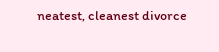neatest, cleanest divorce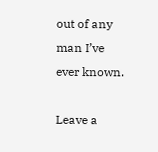out of any man I’ve ever known.

Leave a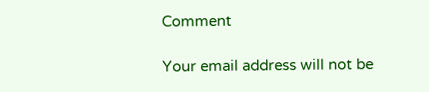Comment

Your email address will not be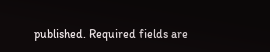published. Required fields are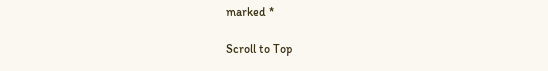marked *

Scroll to Top